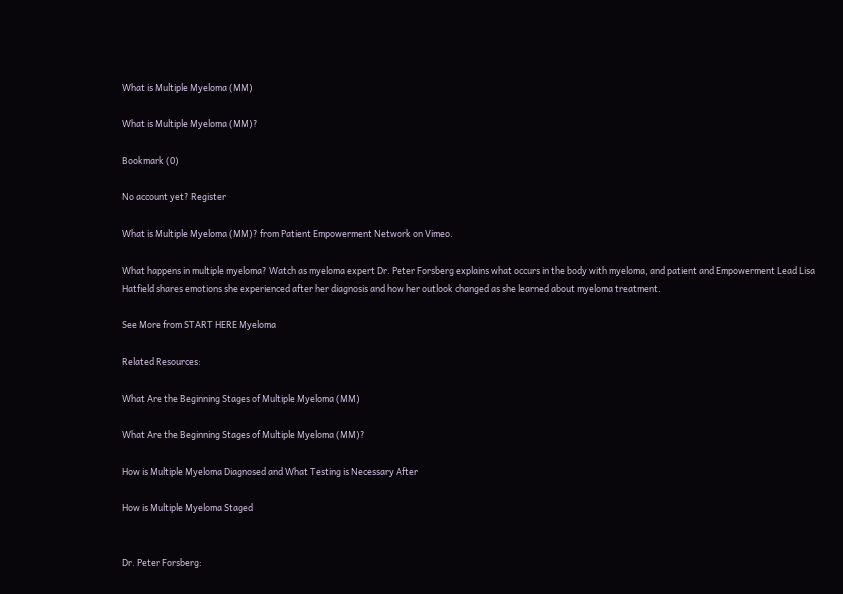What is Multiple Myeloma (MM)

What is Multiple Myeloma (MM)?

Bookmark (0)

No account yet? Register

What is Multiple Myeloma (MM)? from Patient Empowerment Network on Vimeo.

What happens in multiple myeloma? Watch as myeloma expert Dr. Peter Forsberg explains what occurs in the body with myeloma, and patient and Empowerment Lead Lisa Hatfield shares emotions she experienced after her diagnosis and how her outlook changed as she learned about myeloma treatment.

See More from START HERE Myeloma

Related Resources:

What Are the Beginning Stages of Multiple Myeloma (MM)

What Are the Beginning Stages of Multiple Myeloma (MM)?

How is Multiple Myeloma Diagnosed and What Testing is Necessary After

How is Multiple Myeloma Staged


Dr. Peter Forsberg: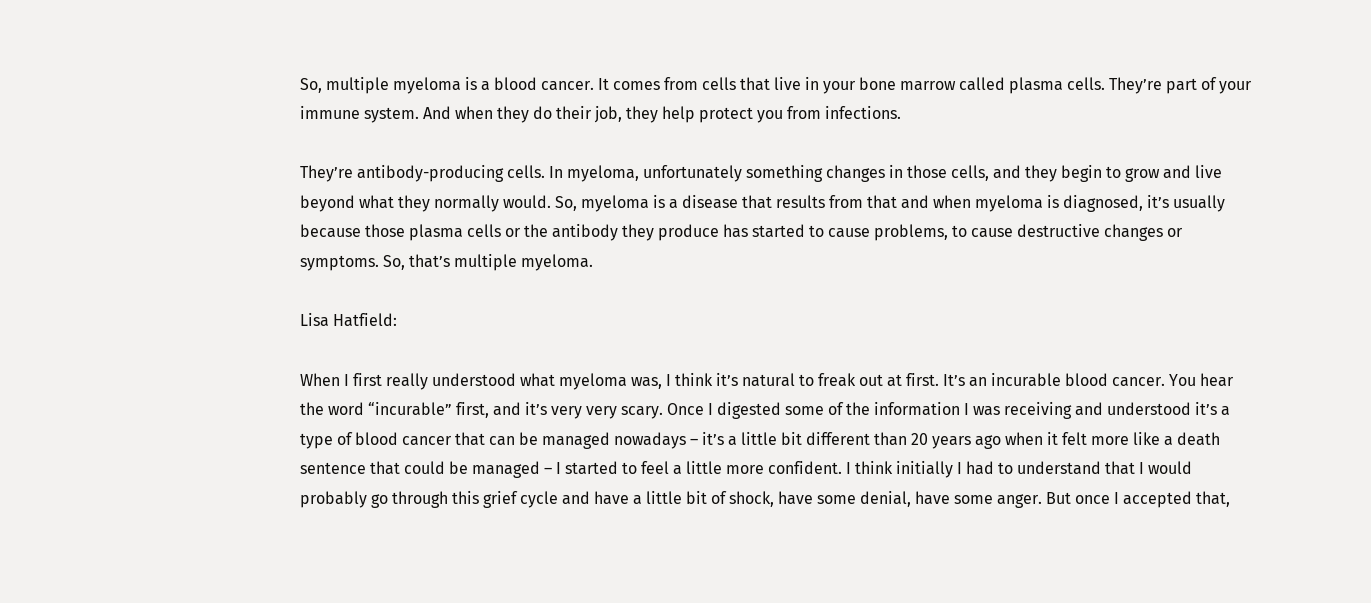So, multiple myeloma is a blood cancer. It comes from cells that live in your bone marrow called plasma cells. They’re part of your immune system. And when they do their job, they help protect you from infections.

They’re antibody-producing cells. In myeloma, unfortunately something changes in those cells, and they begin to grow and live beyond what they normally would. So, myeloma is a disease that results from that and when myeloma is diagnosed, it’s usually because those plasma cells or the antibody they produce has started to cause problems, to cause destructive changes or symptoms. So, that’s multiple myeloma.

Lisa Hatfield:

When I first really understood what myeloma was, I think it’s natural to freak out at first. It’s an incurable blood cancer. You hear the word “incurable” first, and it’s very very scary. Once I digested some of the information I was receiving and understood it’s a type of blood cancer that can be managed nowadays – it’s a little bit different than 20 years ago when it felt more like a death sentence that could be managed – I started to feel a little more confident. I think initially I had to understand that I would probably go through this grief cycle and have a little bit of shock, have some denial, have some anger. But once I accepted that,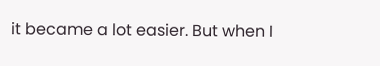it became a lot easier. But when I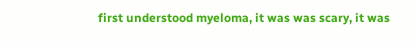first understood myeloma, it was was scary, it was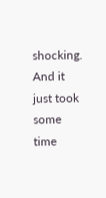shocking. And it just took some time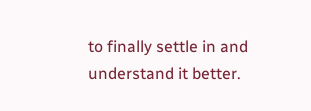to finally settle in and understand it better.